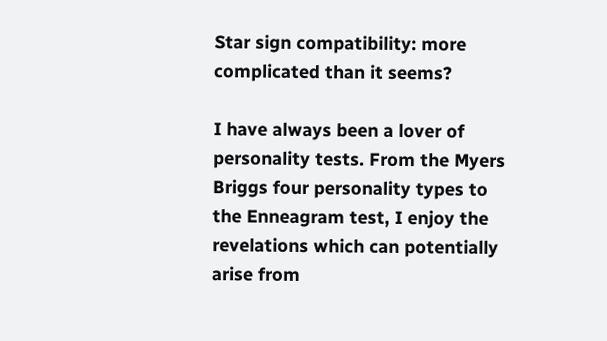Star sign compatibility: more complicated than it seems?

I have always been a lover of personality tests. From the Myers Briggs four personality types to the Enneagram test, I enjoy the revelations which can potentially arise from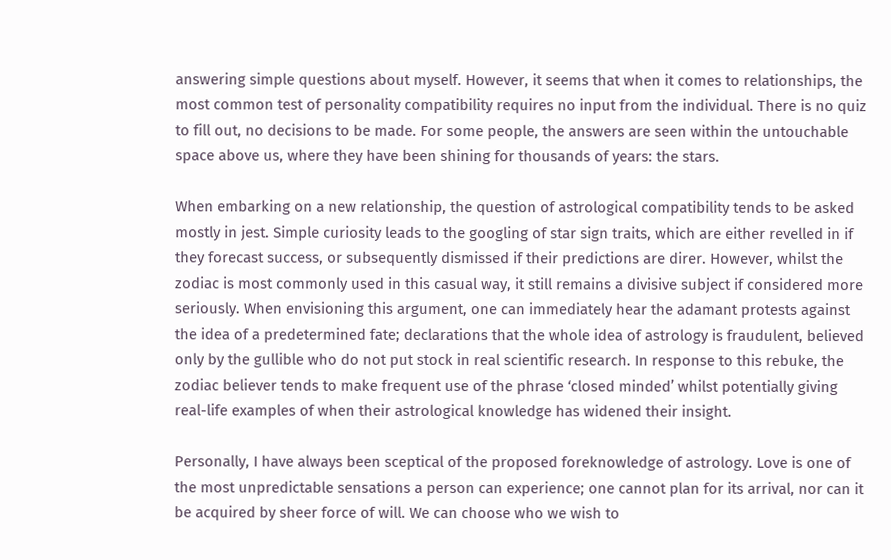answering simple questions about myself. However, it seems that when it comes to relationships, the most common test of personality compatibility requires no input from the individual. There is no quiz to fill out, no decisions to be made. For some people, the answers are seen within the untouchable space above us, where they have been shining for thousands of years: the stars.

When embarking on a new relationship, the question of astrological compatibility tends to be asked mostly in jest. Simple curiosity leads to the googling of star sign traits, which are either revelled in if they forecast success, or subsequently dismissed if their predictions are direr. However, whilst the zodiac is most commonly used in this casual way, it still remains a divisive subject if considered more seriously. When envisioning this argument, one can immediately hear the adamant protests against the idea of a predetermined fate; declarations that the whole idea of astrology is fraudulent, believed only by the gullible who do not put stock in real scientific research. In response to this rebuke, the zodiac believer tends to make frequent use of the phrase ‘closed minded’ whilst potentially giving real-life examples of when their astrological knowledge has widened their insight.

Personally, I have always been sceptical of the proposed foreknowledge of astrology. Love is one of the most unpredictable sensations a person can experience; one cannot plan for its arrival, nor can it be acquired by sheer force of will. We can choose who we wish to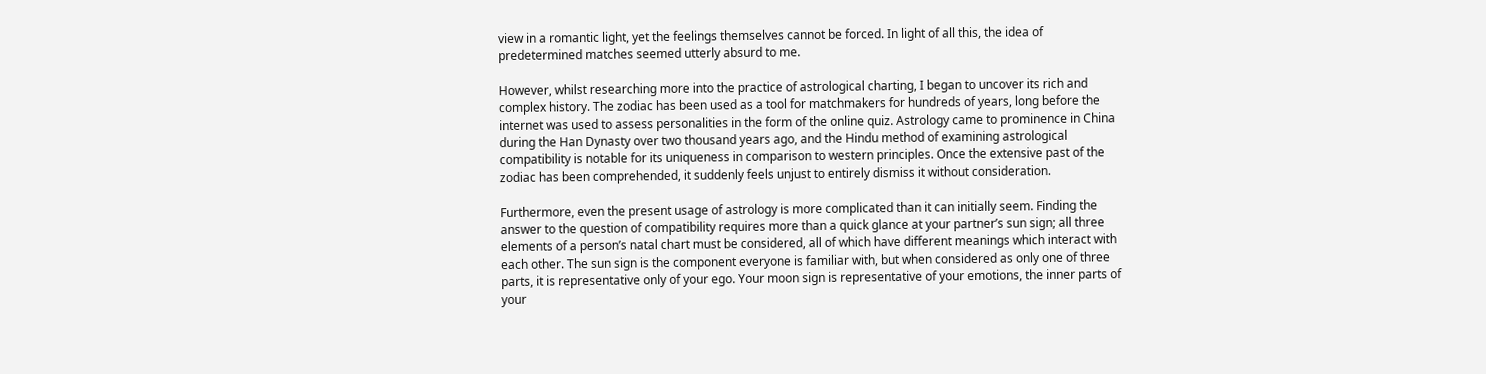view in a romantic light, yet the feelings themselves cannot be forced. In light of all this, the idea of predetermined matches seemed utterly absurd to me.

However, whilst researching more into the practice of astrological charting, I began to uncover its rich and complex history. The zodiac has been used as a tool for matchmakers for hundreds of years, long before the internet was used to assess personalities in the form of the online quiz. Astrology came to prominence in China during the Han Dynasty over two thousand years ago, and the Hindu method of examining astrological compatibility is notable for its uniqueness in comparison to western principles. Once the extensive past of the zodiac has been comprehended, it suddenly feels unjust to entirely dismiss it without consideration.

Furthermore, even the present usage of astrology is more complicated than it can initially seem. Finding the answer to the question of compatibility requires more than a quick glance at your partner’s sun sign; all three elements of a person’s natal chart must be considered, all of which have different meanings which interact with each other. The sun sign is the component everyone is familiar with, but when considered as only one of three parts, it is representative only of your ego. Your moon sign is representative of your emotions, the inner parts of your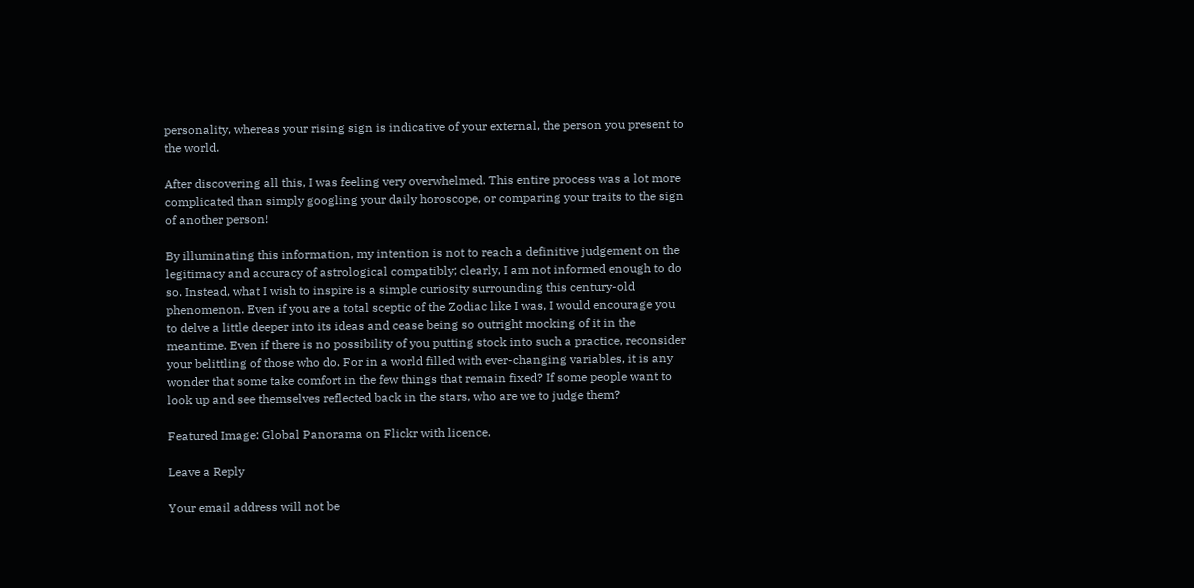personality, whereas your rising sign is indicative of your external, the person you present to the world.

After discovering all this, I was feeling very overwhelmed. This entire process was a lot more complicated than simply googling your daily horoscope, or comparing your traits to the sign of another person!

By illuminating this information, my intention is not to reach a definitive judgement on the legitimacy and accuracy of astrological compatibly; clearly, I am not informed enough to do so. Instead, what I wish to inspire is a simple curiosity surrounding this century-old phenomenon. Even if you are a total sceptic of the Zodiac like I was, I would encourage you to delve a little deeper into its ideas and cease being so outright mocking of it in the meantime. Even if there is no possibility of you putting stock into such a practice, reconsider your belittling of those who do. For in a world filled with ever-changing variables, it is any wonder that some take comfort in the few things that remain fixed? If some people want to look up and see themselves reflected back in the stars, who are we to judge them?

Featured Image: Global Panorama on Flickr with licence.

Leave a Reply

Your email address will not be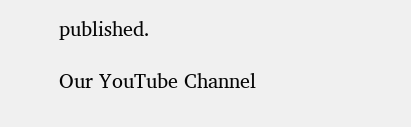published.

Our YouTube Channel